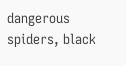dangerous spiders, black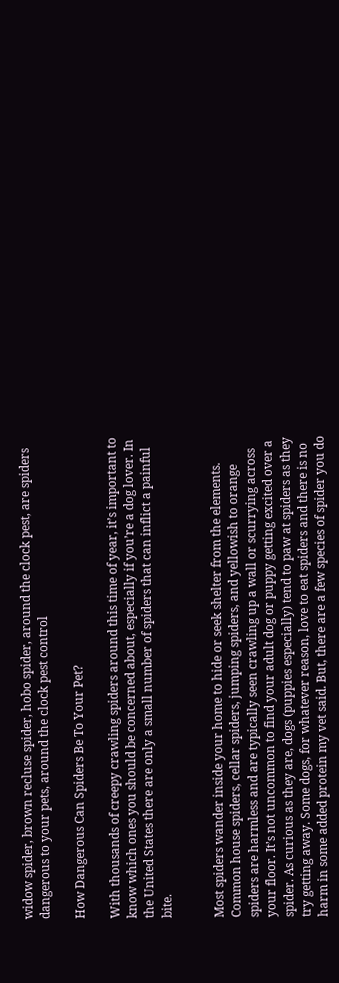widow spider, brown recluse spider, hobo spider, around the clock pest, are spiders dangerous to your pets, around the clock pest control

How Dangerous Can Spiders Be To Your Pet?

With thousands of creepy crawling spiders around this time of year, it’s important to know which ones you should be concerned about, especially if you’re a dog lover. In the United States there are only a small number of spiders that can inflict a painful bite.


Most spiders wander inside your home to hide or seek shelter from the elements. Common house spiders, cellar spiders, jumping spiders, and yellowish to orange spiders are harmless and are typically seen crawling up a wall or scurrying across your floor. It’s not uncommon to find your adult dog or puppy getting excited over a spider. As curious as they are, dogs (puppies especially) tend to paw at spiders as they try getting away. Some dogs, for whatever reason, love to eat spiders and there is no harm in some added protein my vet said. But, there are a few species of spider you do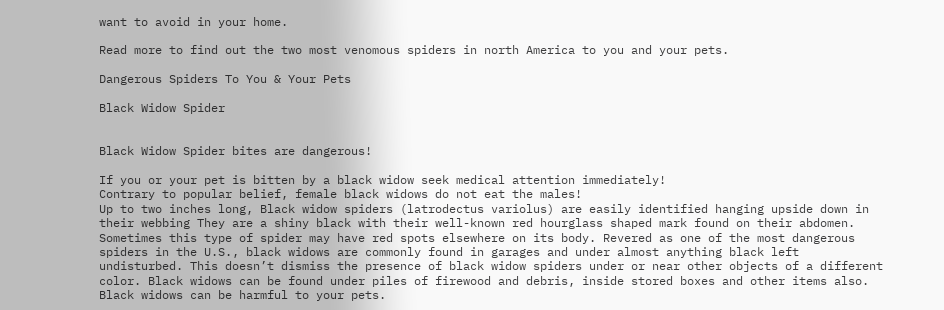want to avoid in your home.

Read more to find out the two most venomous spiders in north America to you and your pets.

Dangerous Spiders To You & Your Pets

Black Widow Spider


Black Widow Spider bites are dangerous!

If you or your pet is bitten by a black widow seek medical attention immediately!
Contrary to popular belief, female black widows do not eat the males!
Up to two inches long, Black widow spiders (latrodectus variolus) are easily identified hanging upside down in their webbing They are a shiny black with their well-known red hourglass shaped mark found on their abdomen. Sometimes this type of spider may have red spots elsewhere on its body. Revered as one of the most dangerous spiders in the U.S., black widows are commonly found in garages and under almost anything black left undisturbed. This doesn’t dismiss the presence of black widow spiders under or near other objects of a different color. Black widows can be found under piles of firewood and debris, inside stored boxes and other items also. Black widows can be harmful to your pets.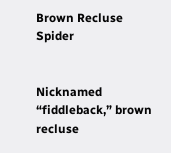Brown Recluse Spider


Nicknamed “fiddleback,” brown recluse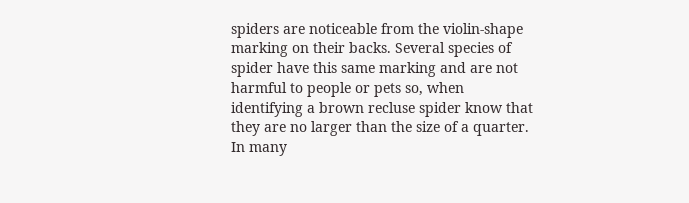spiders are noticeable from the violin-shape marking on their backs. Several species of spider have this same marking and are not harmful to people or pets so, when identifying a brown recluse spider know that they are no larger than the size of a quarter. In many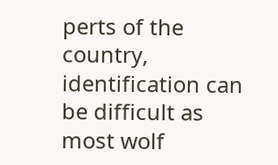perts of the country, identification can be difficult as most wolf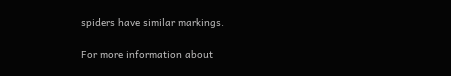spiders have similar markings.

For more information about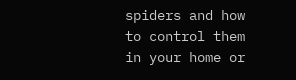spiders and how to control them in your home or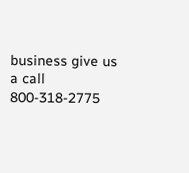business give us a call 800-318-2775